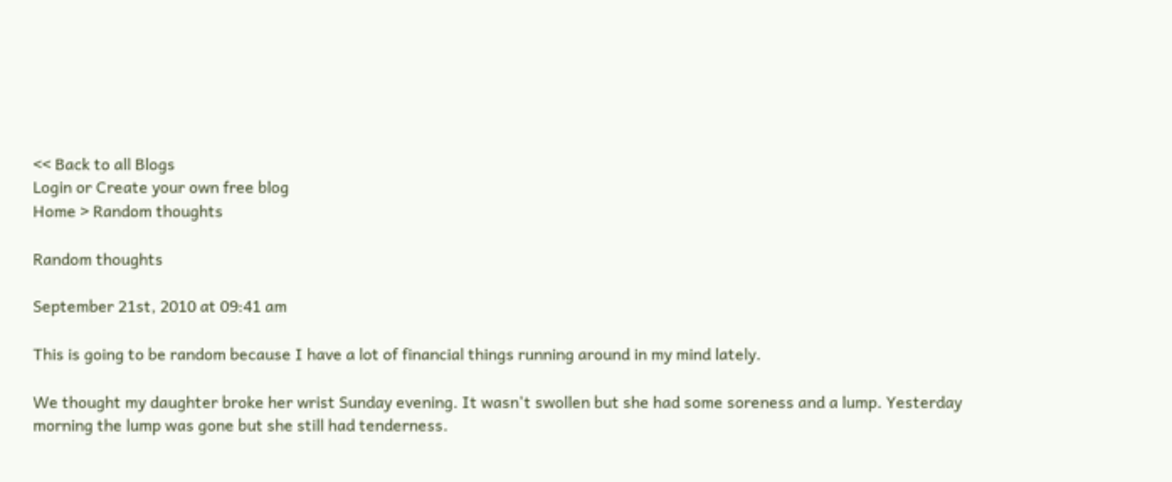<< Back to all Blogs
Login or Create your own free blog
Home > Random thoughts

Random thoughts

September 21st, 2010 at 09:41 am

This is going to be random because I have a lot of financial things running around in my mind lately.

We thought my daughter broke her wrist Sunday evening. It wasn't swollen but she had some soreness and a lump. Yesterday morning the lump was gone but she still had tenderness.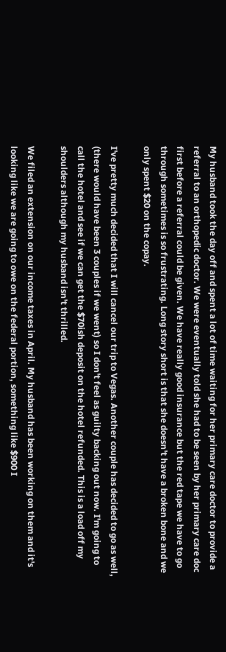My husband took the day off and spent a lot of time waiting for her primary care doctor to provide a referral to an orthopedic doctor. We were eventually told she had to be seen by her primary care doc first before a referral could be given. We have really good insurance but the red tape we have to go through sometimes is so frustrating. Long story short is that she doesn't have a broken bone and we only spent $20 on the copay.

I've pretty much decided that I will cancel our trip to Vegas. Another couple has decided to go as well, (there would have been 3 couples if we went) so I don't feel as guilty backing out now. I'm going to call the hotel and see if we can get the $70ish deposit on the hotel refunded. This is a load off my shoulders although my husband isn't thrilled.

We filed an extension on our income taxes in April. My husband has been working on them and it's looking like we are going to owe on the federal portion, something like $900 I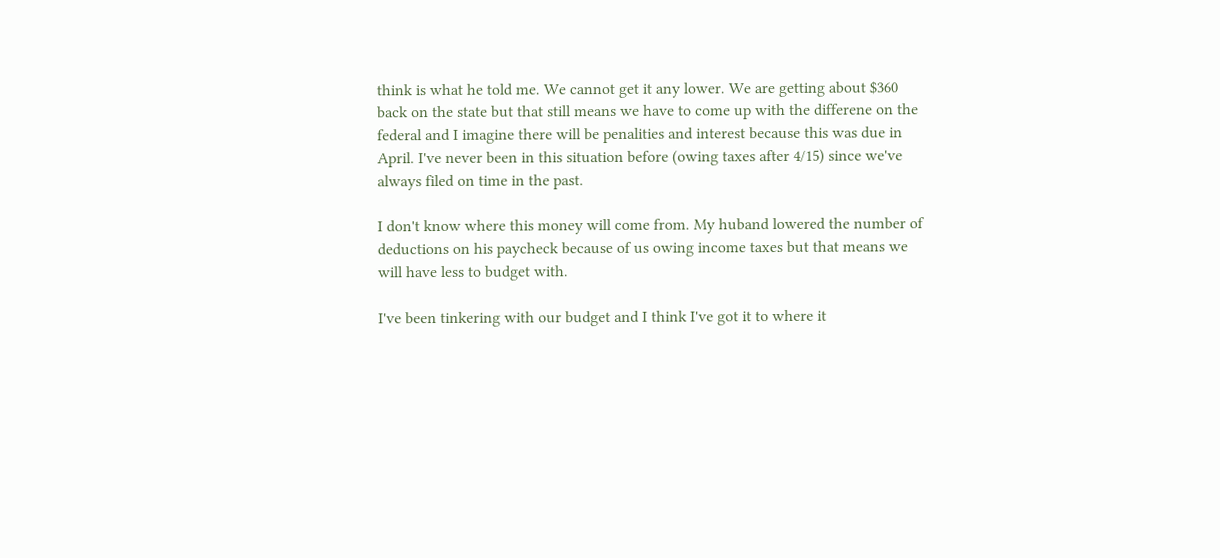think is what he told me. We cannot get it any lower. We are getting about $360 back on the state but that still means we have to come up with the differene on the federal and I imagine there will be penalities and interest because this was due in April. I've never been in this situation before (owing taxes after 4/15) since we've always filed on time in the past.

I don't know where this money will come from. My huband lowered the number of deductions on his paycheck because of us owing income taxes but that means we will have less to budget with.

I've been tinkering with our budget and I think I've got it to where it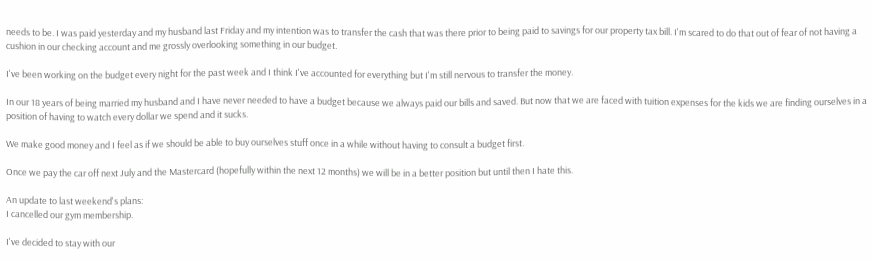needs to be. I was paid yesterday and my husband last Friday and my intention was to transfer the cash that was there prior to being paid to savings for our property tax bill. I'm scared to do that out of fear of not having a cushion in our checking account and me grossly overlooking something in our budget.

I've been working on the budget every night for the past week and I think I've accounted for everything but I'm still nervous to transfer the money.

In our 18 years of being married my husband and I have never needed to have a budget because we always paid our bills and saved. But now that we are faced with tuition expenses for the kids we are finding ourselves in a position of having to watch every dollar we spend and it sucks.

We make good money and I feel as if we should be able to buy ourselves stuff once in a while without having to consult a budget first.

Once we pay the car off next July and the Mastercard (hopefully within the next 12 months) we will be in a better position but until then I hate this.

An update to last weekend's plans:
I cancelled our gym membership.

I've decided to stay with our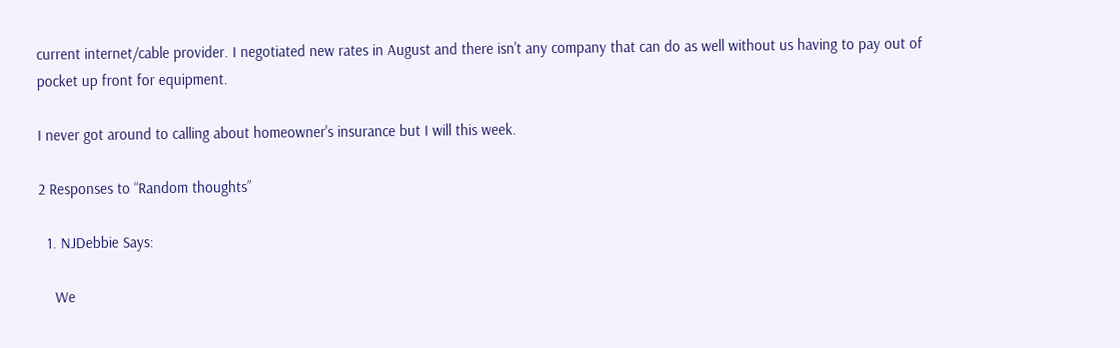current internet/cable provider. I negotiated new rates in August and there isn't any company that can do as well without us having to pay out of pocket up front for equipment.

I never got around to calling about homeowner's insurance but I will this week.

2 Responses to “Random thoughts”

  1. NJDebbie Says:

    We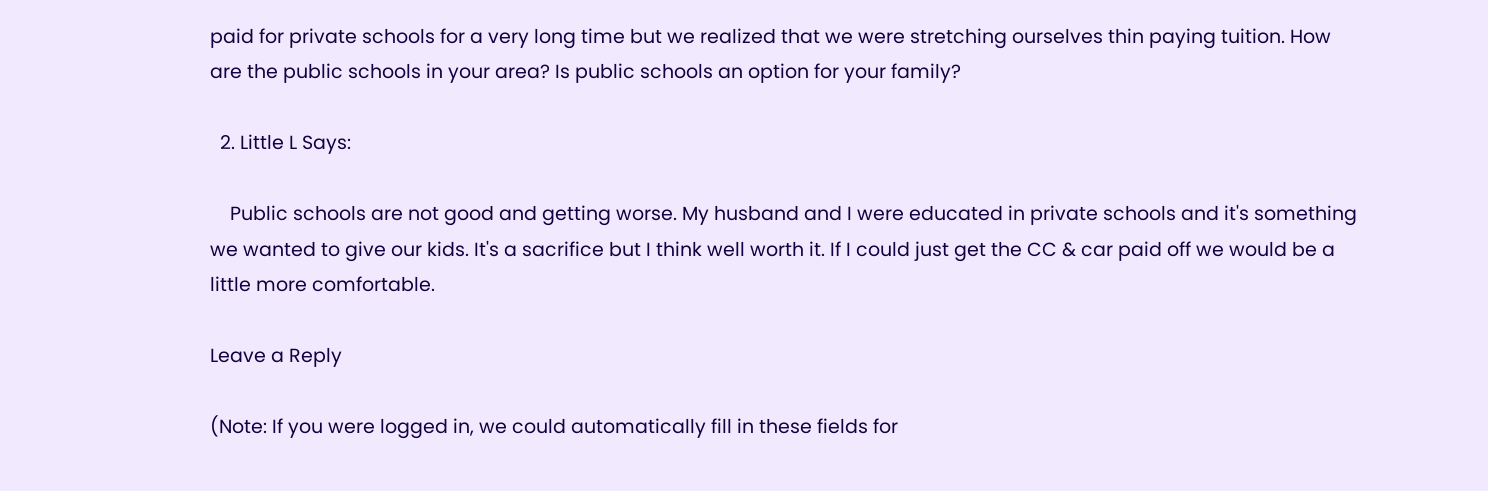paid for private schools for a very long time but we realized that we were stretching ourselves thin paying tuition. How are the public schools in your area? Is public schools an option for your family?

  2. Little L Says:

    Public schools are not good and getting worse. My husband and I were educated in private schools and it's something we wanted to give our kids. It's a sacrifice but I think well worth it. If I could just get the CC & car paid off we would be a little more comfortable.

Leave a Reply

(Note: If you were logged in, we could automatically fill in these fields for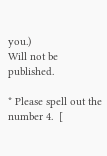you.)
Will not be published.

* Please spell out the number 4.  [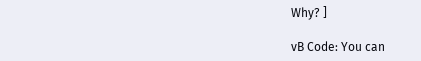Why? ]

vB Code: You can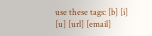use these tags: [b] [i] [u] [url] [email]